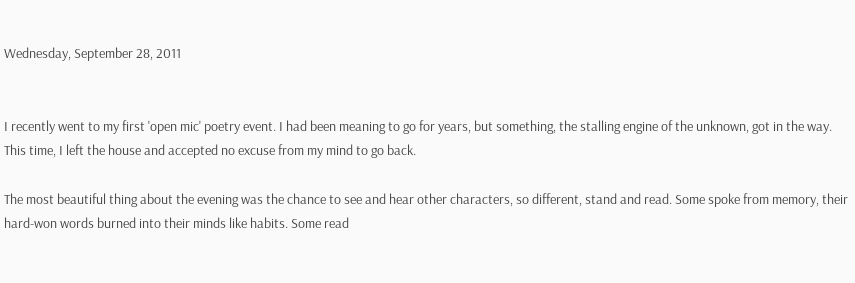Wednesday, September 28, 2011


I recently went to my first 'open mic' poetry event. I had been meaning to go for years, but something, the stalling engine of the unknown, got in the way. This time, I left the house and accepted no excuse from my mind to go back.

The most beautiful thing about the evening was the chance to see and hear other characters, so different, stand and read. Some spoke from memory, their hard-won words burned into their minds like habits. Some read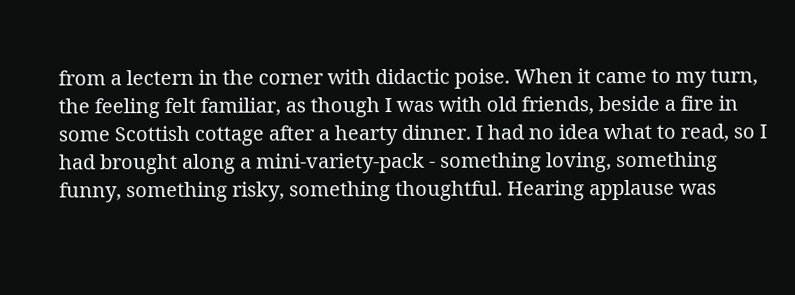from a lectern in the corner with didactic poise. When it came to my turn, the feeling felt familiar, as though I was with old friends, beside a fire in some Scottish cottage after a hearty dinner. I had no idea what to read, so I had brought along a mini-variety-pack - something loving, something funny, something risky, something thoughtful. Hearing applause was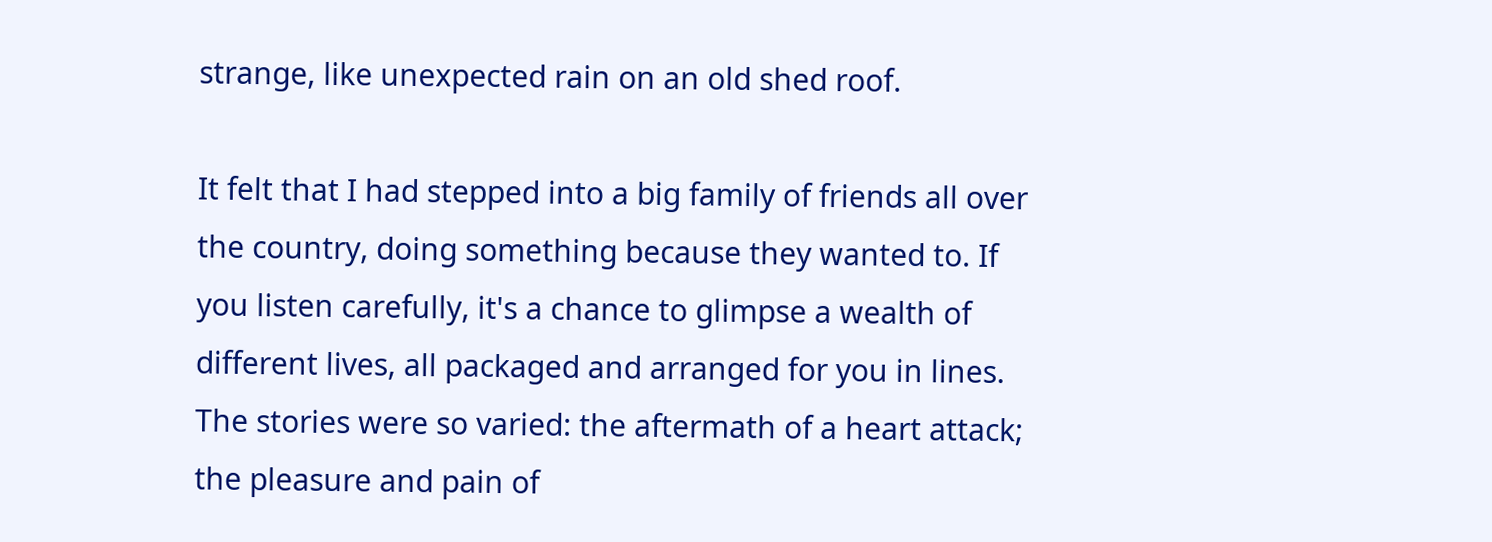strange, like unexpected rain on an old shed roof.

It felt that I had stepped into a big family of friends all over the country, doing something because they wanted to. If you listen carefully, it's a chance to glimpse a wealth of different lives, all packaged and arranged for you in lines. The stories were so varied: the aftermath of a heart attack; the pleasure and pain of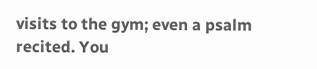visits to the gym; even a psalm recited. You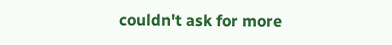couldn't ask for more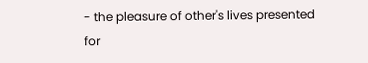- the pleasure of other's lives presented for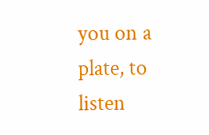you on a plate, to listen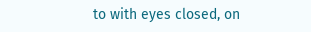to with eyes closed, on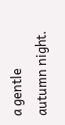a gentle autumn night.